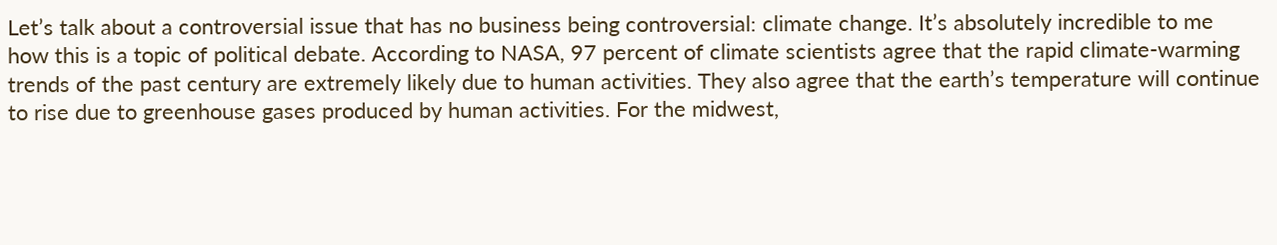Let’s talk about a controversial issue that has no business being controversial: climate change. It’s absolutely incredible to me how this is a topic of political debate. According to NASA, 97 percent of climate scientists agree that the rapid climate-warming trends of the past century are extremely likely due to human activities. They also agree that the earth’s temperature will continue to rise due to greenhouse gases produced by human activities. For the midwest,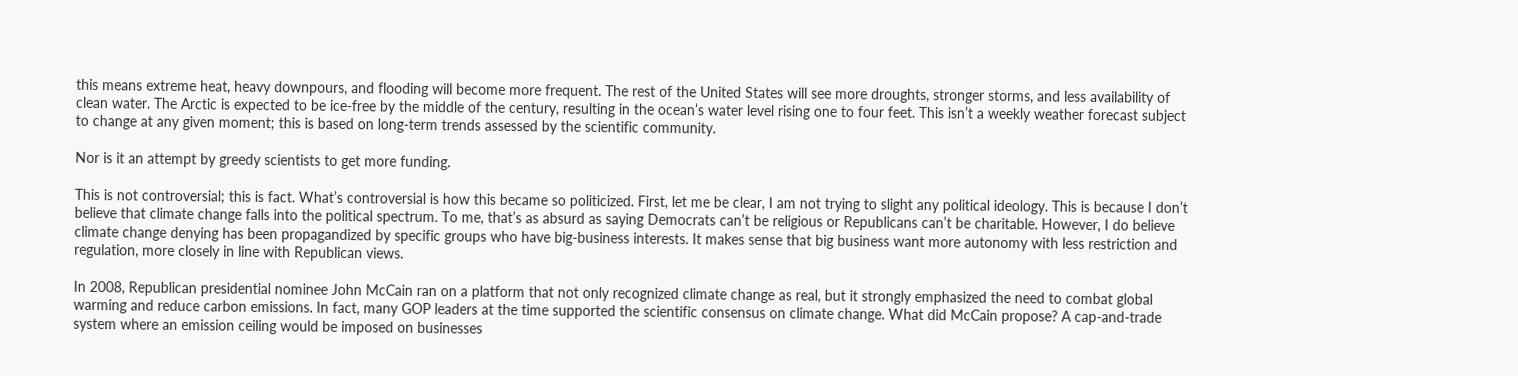this means extreme heat, heavy downpours, and flooding will become more frequent. The rest of the United States will see more droughts, stronger storms, and less availability of clean water. The Arctic is expected to be ice-free by the middle of the century, resulting in the ocean’s water level rising one to four feet. This isn’t a weekly weather forecast subject to change at any given moment; this is based on long-term trends assessed by the scientific community.

Nor is it an attempt by greedy scientists to get more funding.

This is not controversial; this is fact. What’s controversial is how this became so politicized. First, let me be clear, I am not trying to slight any political ideology. This is because I don’t believe that climate change falls into the political spectrum. To me, that’s as absurd as saying Democrats can’t be religious or Republicans can’t be charitable. However, I do believe climate change denying has been propagandized by specific groups who have big-business interests. It makes sense that big business want more autonomy with less restriction and regulation, more closely in line with Republican views.

In 2008, Republican presidential nominee John McCain ran on a platform that not only recognized climate change as real, but it strongly emphasized the need to combat global warming and reduce carbon emissions. In fact, many GOP leaders at the time supported the scientific consensus on climate change. What did McCain propose? A cap-and-trade system where an emission ceiling would be imposed on businesses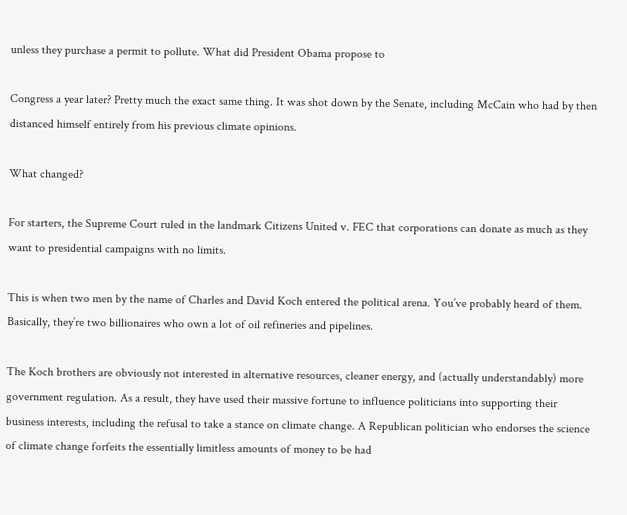unless they purchase a permit to pollute. What did President Obama propose to

Congress a year later? Pretty much the exact same thing. It was shot down by the Senate, including McCain who had by then distanced himself entirely from his previous climate opinions.

What changed?

For starters, the Supreme Court ruled in the landmark Citizens United v. FEC that corporations can donate as much as they want to presidential campaigns with no limits.

This is when two men by the name of Charles and David Koch entered the political arena. You’ve probably heard of them. Basically, they’re two billionaires who own a lot of oil refineries and pipelines.

The Koch brothers are obviously not interested in alternative resources, cleaner energy, and (actually understandably) more government regulation. As a result, they have used their massive fortune to influence politicians into supporting their business interests, including the refusal to take a stance on climate change. A Republican politician who endorses the science of climate change forfeits the essentially limitless amounts of money to be had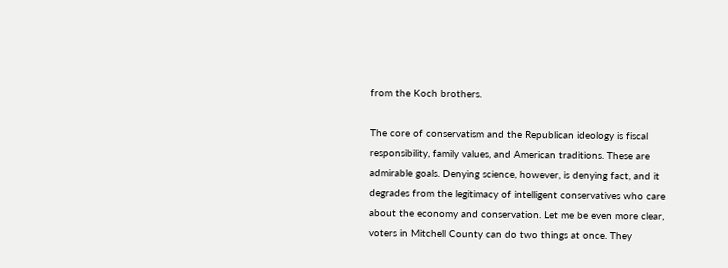from the Koch brothers.

The core of conservatism and the Republican ideology is fiscal responsibility, family values, and American traditions. These are admirable goals. Denying science, however, is denying fact, and it degrades from the legitimacy of intelligent conservatives who care about the economy and conservation. Let me be even more clear, voters in Mitchell County can do two things at once. They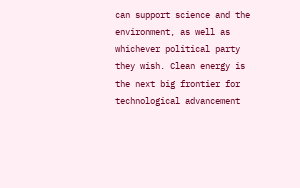can support science and the environment, as well as whichever political party they wish. Clean energy is the next big frontier for technological advancement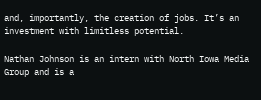and, importantly, the creation of jobs. It’s an investment with limitless potential.

Nathan Johnson is an intern with North Iowa Media Group and is a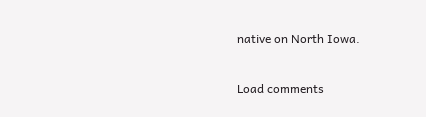native on North Iowa.


Load comments